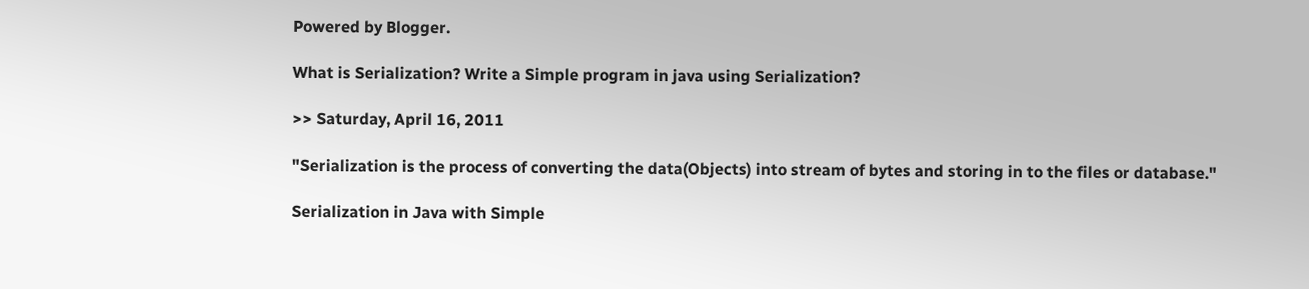Powered by Blogger.

What is Serialization? Write a Simple program in java using Serialization?

>> Saturday, April 16, 2011

"Serialization is the process of converting the data(Objects) into stream of bytes and storing in to the files or database."

Serialization in Java with Simple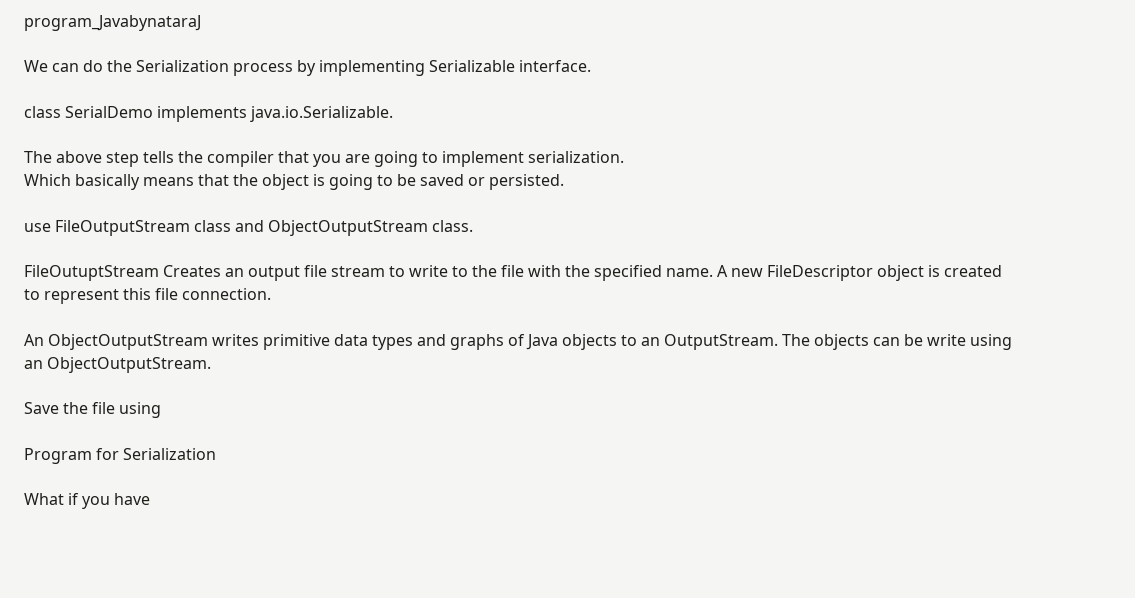program_JavabynataraJ

We can do the Serialization process by implementing Serializable interface.

class SerialDemo implements java.io.Serializable.

The above step tells the compiler that you are going to implement serialization.
Which basically means that the object is going to be saved or persisted.

use FileOutputStream class and ObjectOutputStream class.

FileOutuptStream Creates an output file stream to write to the file with the specified name. A new FileDescriptor object is created to represent this file connection.

An ObjectOutputStream writes primitive data types and graphs of Java objects to an OutputStream. The objects can be write using an ObjectOutputStream.

Save the file using

Program for Serialization

What if you have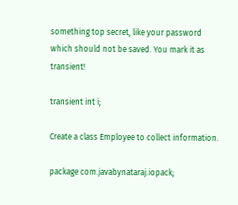something top secret, like your password which should not be saved. You mark it as transient!

transient int i;

Create a class Employee to collect information.

package com.javabynataraj.iopack;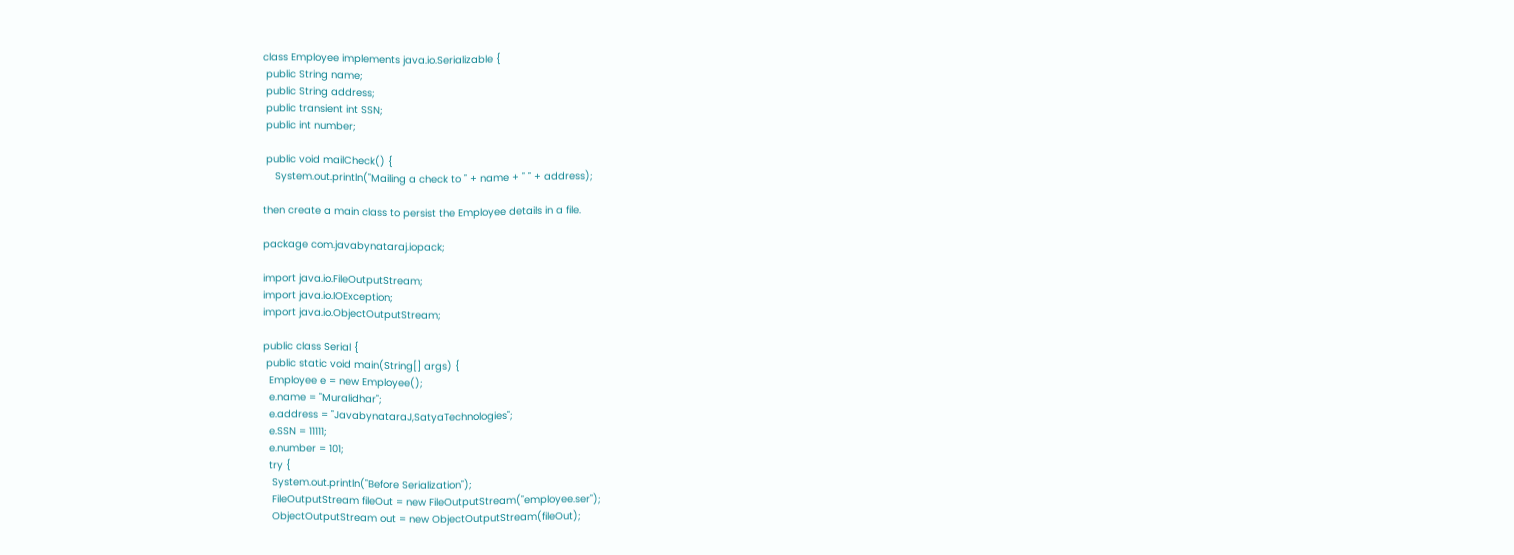class Employee implements java.io.Serializable {
 public String name;
 public String address;
 public transient int SSN;
 public int number;

 public void mailCheck() {
    System.out.println("Mailing a check to " + name + " " + address);

then create a main class to persist the Employee details in a file.

package com.javabynataraj.iopack;

import java.io.FileOutputStream;
import java.io.IOException;
import java.io.ObjectOutputStream;

public class Serial {
 public static void main(String[] args) {
  Employee e = new Employee();
  e.name = "Muralidhar";
  e.address = "JavabynataraJ,SatyaTechnologies";
  e.SSN = 11111;
  e.number = 101;
  try {
   System.out.println("Before Serialization");
   FileOutputStream fileOut = new FileOutputStream("employee.ser");
   ObjectOutputStream out = new ObjectOutputStream(fileOut);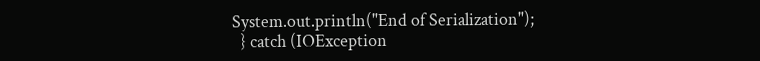System.out.println("End of Serialization");
  } catch (IOException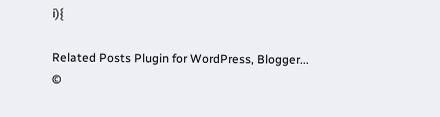i){

Related Posts Plugin for WordPress, Blogger...
©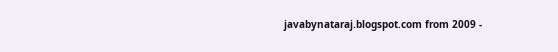javabynataraj.blogspot.com from 2009 -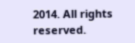2014. All rights reserved.